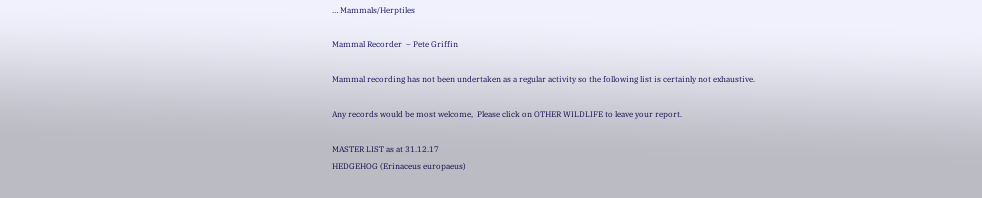… Mammals/Herptiles

Mammal Recorder  – Pete Griffin

Mammal recording has not been undertaken as a regular activity so the following list is certainly not exhaustive.

Any records would be most welcome,  Please click on OTHER WILDLIFE to leave your report.

MASTER LIST as at 31.12.17
HEDGEHOG (Erinaceus europaeus)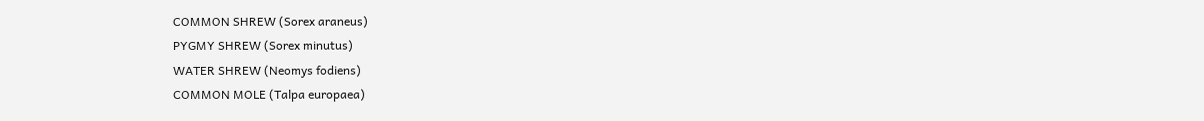COMMON SHREW (Sorex araneus)
PYGMY SHREW (Sorex minutus)
WATER SHREW (Neomys fodiens)
COMMON MOLE (Talpa europaea)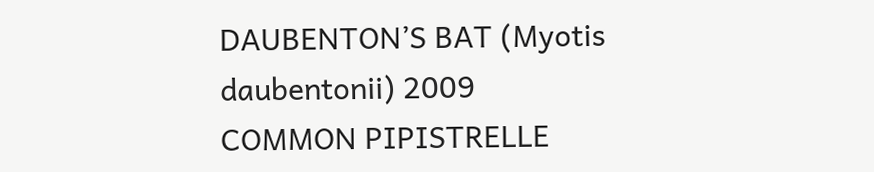DAUBENTON’S BAT (Myotis daubentonii) 2009
COMMON PIPISTRELLE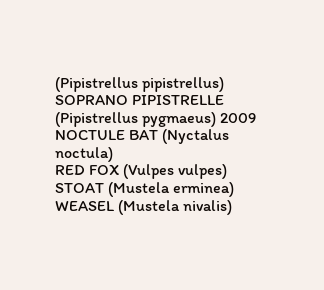(Pipistrellus pipistrellus)
SOPRANO PIPISTRELLE (Pipistrellus pygmaeus) 2009
NOCTULE BAT (Nyctalus noctula)
RED FOX (Vulpes vulpes)
STOAT (Mustela erminea)
WEASEL (Mustela nivalis)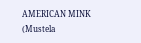AMERICAN MINK (Mustela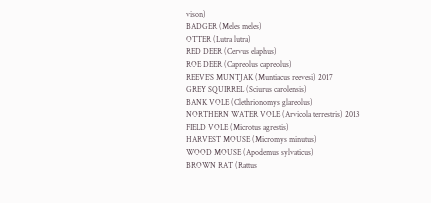vison)
BADGER (Meles meles)
OTTER (Lutra lutra)
RED DEER (Cervus elaphus)
ROE DEER (Capreolus capreolus)
REEVE’S MUNTJAK (Muntiacus reevesi) 2017
GREY SQUIRREL (Sciurus carolensis)
BANK VOLE (Clethrionomys glareolus)
NORTHERN WATER VOLE (Arvicola terrestris) 2013
FIELD VOLE (Microtus agrestis)
HARVEST MOUSE (Micromys minutus)
WOOD MOUSE (Apodemus sylvaticus)
BROWN RAT (Rattus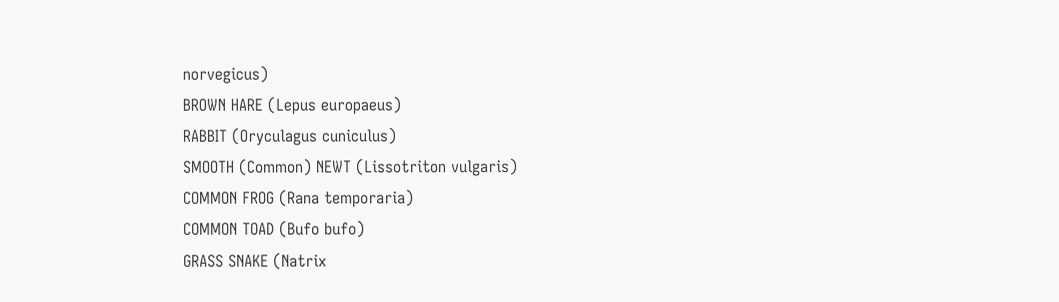norvegicus)
BROWN HARE (Lepus europaeus)
RABBIT (Oryculagus cuniculus)
SMOOTH (Common) NEWT (Lissotriton vulgaris)
COMMON FROG (Rana temporaria)
COMMON TOAD (Bufo bufo)
GRASS SNAKE (Natrix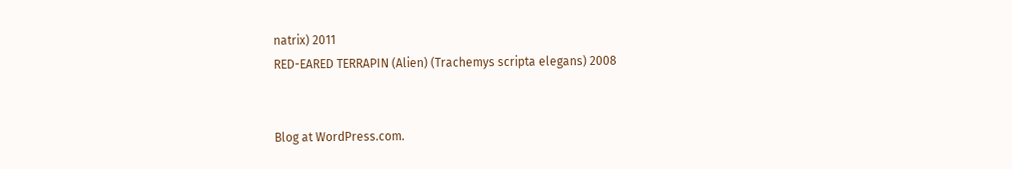natrix) 2011
RED-EARED TERRAPIN (Alien) (Trachemys scripta elegans) 2008


Blog at WordPress.com.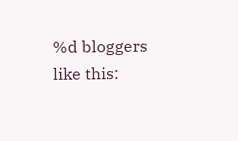%d bloggers like this: